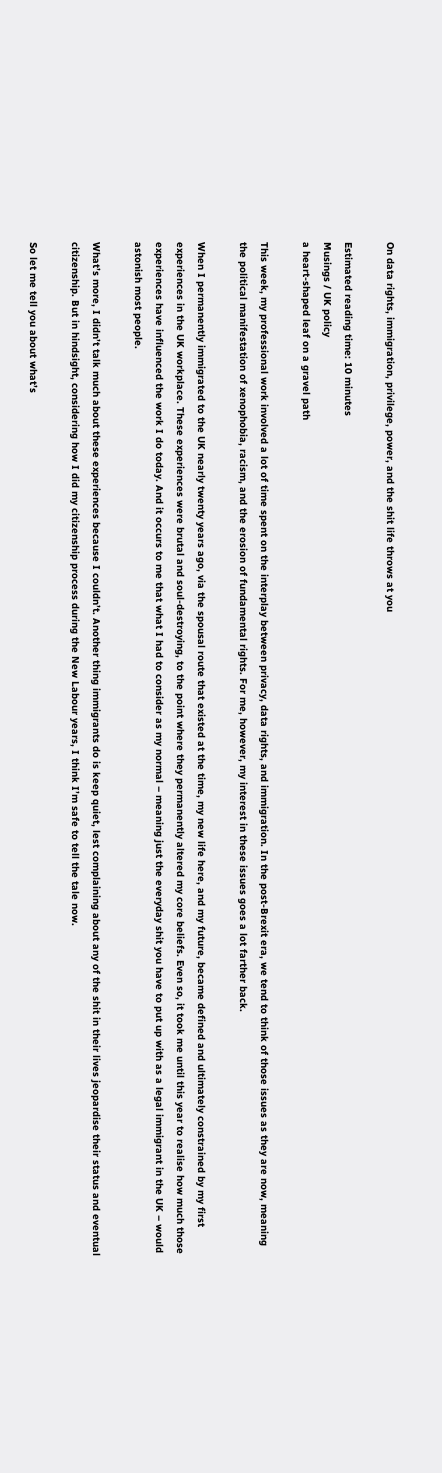On data rights, immigration, privilege, power, and the shit life throws at you

Estimated reading time: 10 minutes
Musings / UK policy
a heart-shaped leaf on a gravel path

This week, my professional work involved a lot of time spent on the interplay between privacy, data rights, and immigration. In the post-Brexit era, we tend to think of those issues as they are now, meaning the political manifestation of xenophobia, racism, and the erosion of fundamental rights. For me, however, my interest in these issues goes a lot farther back.

When I permanently immigrated to the UK nearly twenty years ago, via the spousal route that existed at the time, my new life here, and my future, became defined and ultimately constrained by my first experiences in the UK workplace. These experiences were brutal and soul-destroying, to the point where they permanently altered my core beliefs. Even so, it took me until this year to realise how much those experiences have influenced the work I do today. And it occurs to me that what I had to consider as my normal – meaning just the everyday shit you have to put up with as a legal immigrant in the UK – would astonish most people.

What’s more, I didn’t talk much about these experiences because I couldn’t. Another thing immigrants do is keep quiet, lest complaining about any of the shit in their lives jeopardise their status and eventual citizenship. But in hindsight, considering how I did my citizenship process during the New Labour years, I think I’m safe to tell the tale now.

So let me tell you about what’s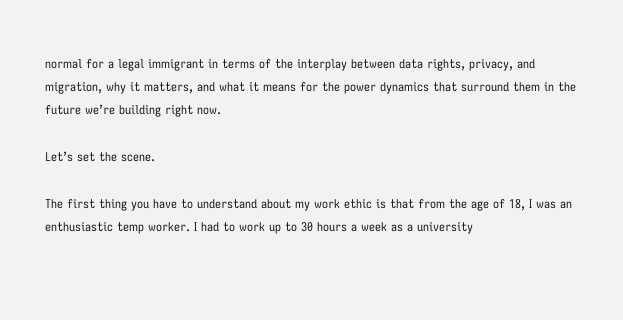normal for a legal immigrant in terms of the interplay between data rights, privacy, and migration, why it matters, and what it means for the power dynamics that surround them in the future we’re building right now.

Let’s set the scene.

The first thing you have to understand about my work ethic is that from the age of 18, I was an enthusiastic temp worker. I had to work up to 30 hours a week as a university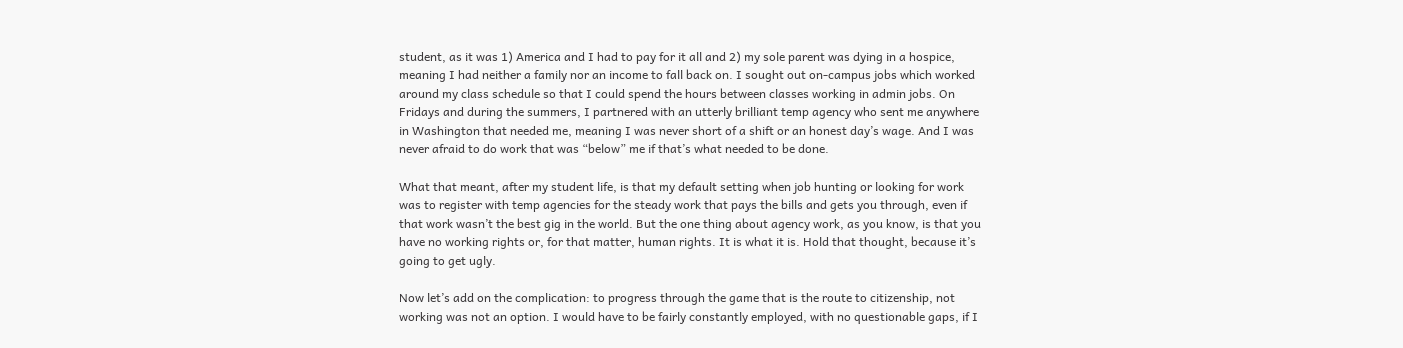student, as it was 1) America and I had to pay for it all and 2) my sole parent was dying in a hospice, meaning I had neither a family nor an income to fall back on. I sought out on-campus jobs which worked around my class schedule so that I could spend the hours between classes working in admin jobs. On Fridays and during the summers, I partnered with an utterly brilliant temp agency who sent me anywhere in Washington that needed me, meaning I was never short of a shift or an honest day’s wage. And I was never afraid to do work that was “below” me if that’s what needed to be done.

What that meant, after my student life, is that my default setting when job hunting or looking for work was to register with temp agencies for the steady work that pays the bills and gets you through, even if that work wasn’t the best gig in the world. But the one thing about agency work, as you know, is that you have no working rights or, for that matter, human rights. It is what it is. Hold that thought, because it’s going to get ugly.

Now let’s add on the complication: to progress through the game that is the route to citizenship, not working was not an option. I would have to be fairly constantly employed, with no questionable gaps, if I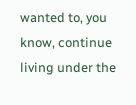wanted to, you know, continue living under the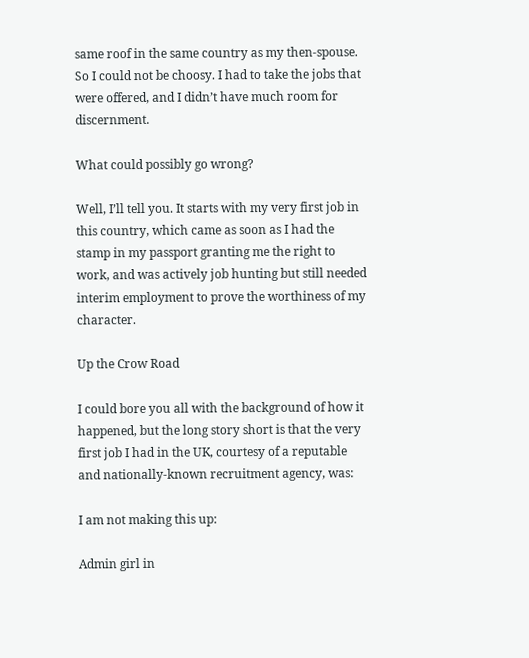same roof in the same country as my then-spouse. So I could not be choosy. I had to take the jobs that were offered, and I didn’t have much room for discernment.

What could possibly go wrong?

Well, I’ll tell you. It starts with my very first job in this country, which came as soon as I had the stamp in my passport granting me the right to work, and was actively job hunting but still needed interim employment to prove the worthiness of my character.

Up the Crow Road

I could bore you all with the background of how it happened, but the long story short is that the very first job I had in the UK, courtesy of a reputable and nationally-known recruitment agency, was:

I am not making this up:

Admin girl in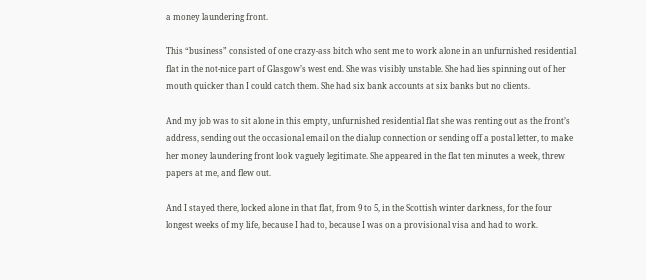a money laundering front.

This “business” consisted of one crazy-ass bitch who sent me to work alone in an unfurnished residential flat in the not-nice part of Glasgow’s west end. She was visibly unstable. She had lies spinning out of her mouth quicker than I could catch them. She had six bank accounts at six banks but no clients.

And my job was to sit alone in this empty, unfurnished residential flat she was renting out as the front’s address, sending out the occasional email on the dialup connection or sending off a postal letter, to make her money laundering front look vaguely legitimate. She appeared in the flat ten minutes a week, threw papers at me, and flew out.

And I stayed there, locked alone in that flat, from 9 to 5, in the Scottish winter darkness, for the four longest weeks of my life, because I had to, because I was on a provisional visa and had to work.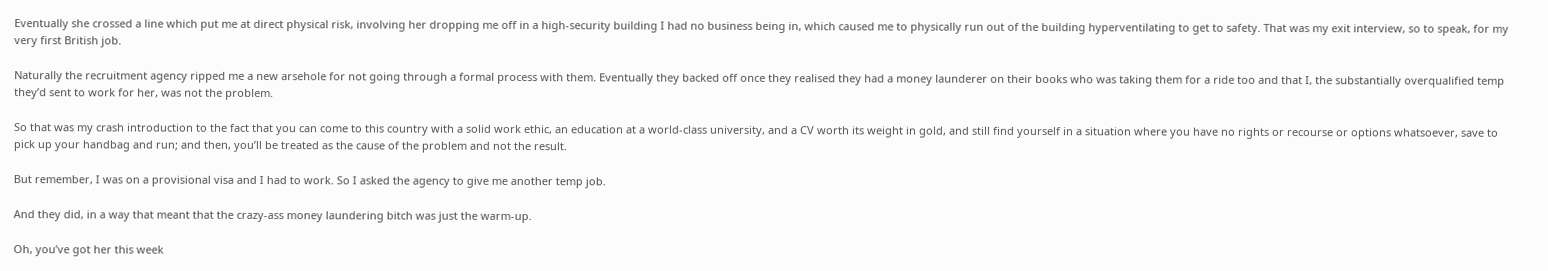Eventually she crossed a line which put me at direct physical risk, involving her dropping me off in a high-security building I had no business being in, which caused me to physically run out of the building hyperventilating to get to safety. That was my exit interview, so to speak, for my very first British job.

Naturally the recruitment agency ripped me a new arsehole for not going through a formal process with them. Eventually they backed off once they realised they had a money launderer on their books who was taking them for a ride too and that I, the substantially overqualified temp they’d sent to work for her, was not the problem.

So that was my crash introduction to the fact that you can come to this country with a solid work ethic, an education at a world-class university, and a CV worth its weight in gold, and still find yourself in a situation where you have no rights or recourse or options whatsoever, save to pick up your handbag and run; and then, you’ll be treated as the cause of the problem and not the result.

But remember, I was on a provisional visa and I had to work. So I asked the agency to give me another temp job.

And they did, in a way that meant that the crazy-ass money laundering bitch was just the warm-up.

Oh, you’ve got her this week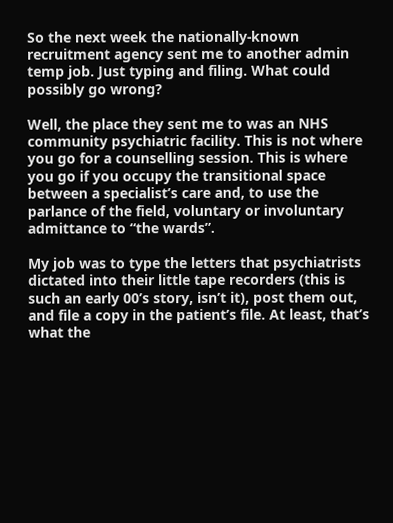So the next week the nationally-known recruitment agency sent me to another admin temp job. Just typing and filing. What could possibly go wrong?

Well, the place they sent me to was an NHS community psychiatric facility. This is not where you go for a counselling session. This is where you go if you occupy the transitional space between a specialist’s care and, to use the parlance of the field, voluntary or involuntary admittance to “the wards”.

My job was to type the letters that psychiatrists dictated into their little tape recorders (this is such an early 00’s story, isn’t it), post them out, and file a copy in the patient’s file. At least, that’s what the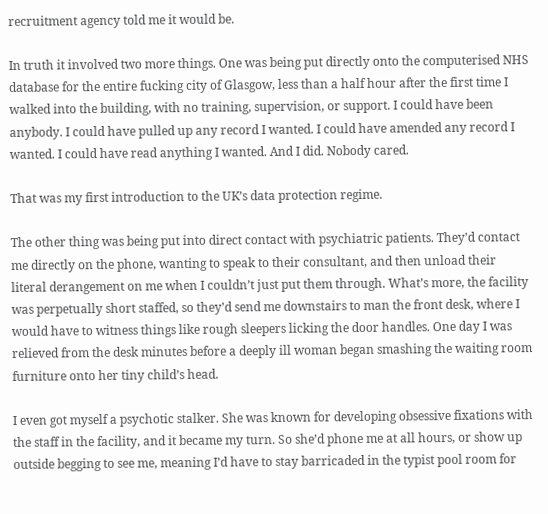recruitment agency told me it would be.

In truth it involved two more things. One was being put directly onto the computerised NHS database for the entire fucking city of Glasgow, less than a half hour after the first time I walked into the building, with no training, supervision, or support. I could have been anybody. I could have pulled up any record I wanted. I could have amended any record I wanted. I could have read anything I wanted. And I did. Nobody cared.

That was my first introduction to the UK’s data protection regime.

The other thing was being put into direct contact with psychiatric patients. They’d contact me directly on the phone, wanting to speak to their consultant, and then unload their literal derangement on me when I couldn’t just put them through. What’s more, the facility was perpetually short staffed, so they’d send me downstairs to man the front desk, where I would have to witness things like rough sleepers licking the door handles. One day I was relieved from the desk minutes before a deeply ill woman began smashing the waiting room furniture onto her tiny child’s head.

I even got myself a psychotic stalker. She was known for developing obsessive fixations with the staff in the facility, and it became my turn. So she’d phone me at all hours, or show up outside begging to see me, meaning I’d have to stay barricaded in the typist pool room for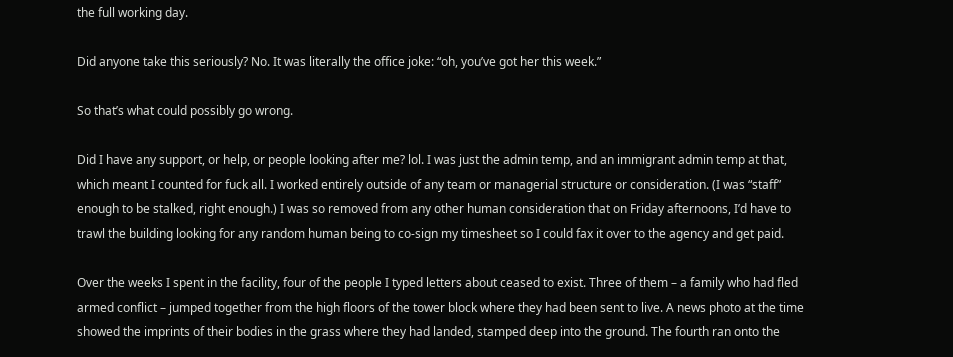the full working day.

Did anyone take this seriously? No. It was literally the office joke: “oh, you’ve got her this week.”

So that’s what could possibly go wrong.

Did I have any support, or help, or people looking after me? lol. I was just the admin temp, and an immigrant admin temp at that, which meant I counted for fuck all. I worked entirely outside of any team or managerial structure or consideration. (I was “staff” enough to be stalked, right enough.) I was so removed from any other human consideration that on Friday afternoons, I’d have to trawl the building looking for any random human being to co-sign my timesheet so I could fax it over to the agency and get paid.

Over the weeks I spent in the facility, four of the people I typed letters about ceased to exist. Three of them – a family who had fled armed conflict – jumped together from the high floors of the tower block where they had been sent to live. A news photo at the time showed the imprints of their bodies in the grass where they had landed, stamped deep into the ground. The fourth ran onto the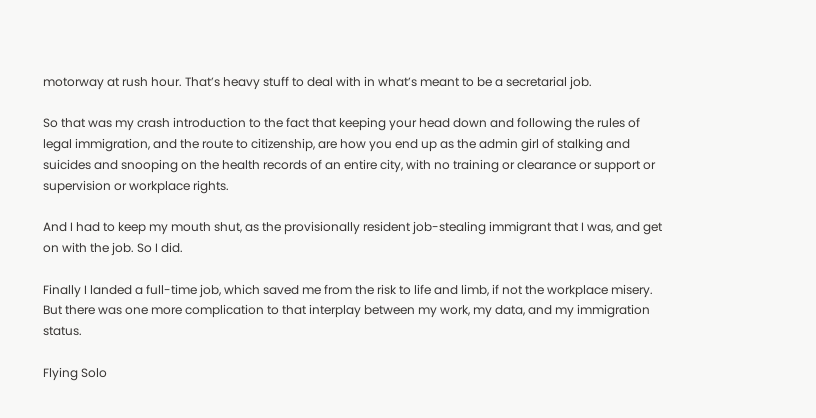motorway at rush hour. That’s heavy stuff to deal with in what’s meant to be a secretarial job.

So that was my crash introduction to the fact that keeping your head down and following the rules of legal immigration, and the route to citizenship, are how you end up as the admin girl of stalking and suicides and snooping on the health records of an entire city, with no training or clearance or support or supervision or workplace rights.

And I had to keep my mouth shut, as the provisionally resident job-stealing immigrant that I was, and get on with the job. So I did.

Finally I landed a full-time job, which saved me from the risk to life and limb, if not the workplace misery. But there was one more complication to that interplay between my work, my data, and my immigration status.

Flying Solo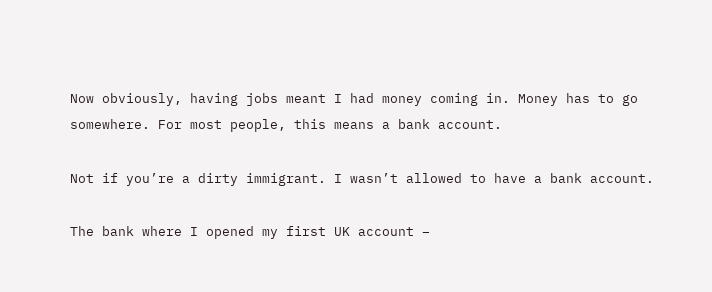Now obviously, having jobs meant I had money coming in. Money has to go somewhere. For most people, this means a bank account.

Not if you’re a dirty immigrant. I wasn’t allowed to have a bank account.

The bank where I opened my first UK account –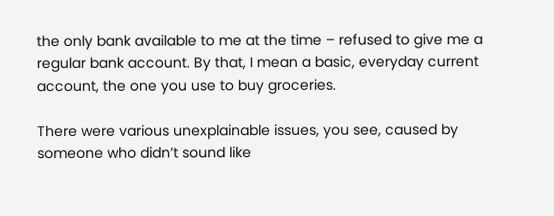the only bank available to me at the time – refused to give me a regular bank account. By that, I mean a basic, everyday current account, the one you use to buy groceries.

There were various unexplainable issues, you see, caused by someone who didn’t sound like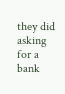they did asking for a bank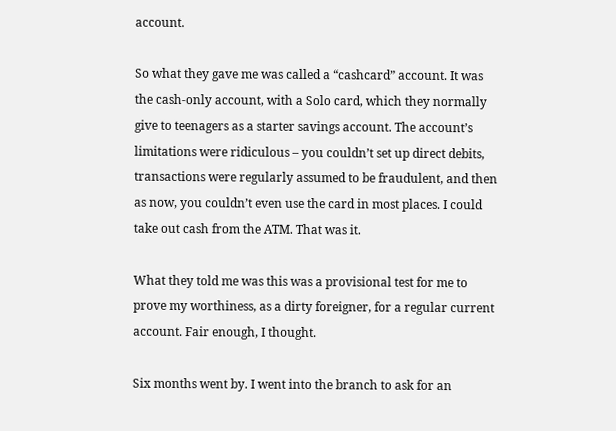account.

So what they gave me was called a “cashcard” account. It was the cash-only account, with a Solo card, which they normally give to teenagers as a starter savings account. The account’s limitations were ridiculous – you couldn’t set up direct debits, transactions were regularly assumed to be fraudulent, and then as now, you couldn’t even use the card in most places. I could take out cash from the ATM. That was it.

What they told me was this was a provisional test for me to prove my worthiness, as a dirty foreigner, for a regular current account. Fair enough, I thought.

Six months went by. I went into the branch to ask for an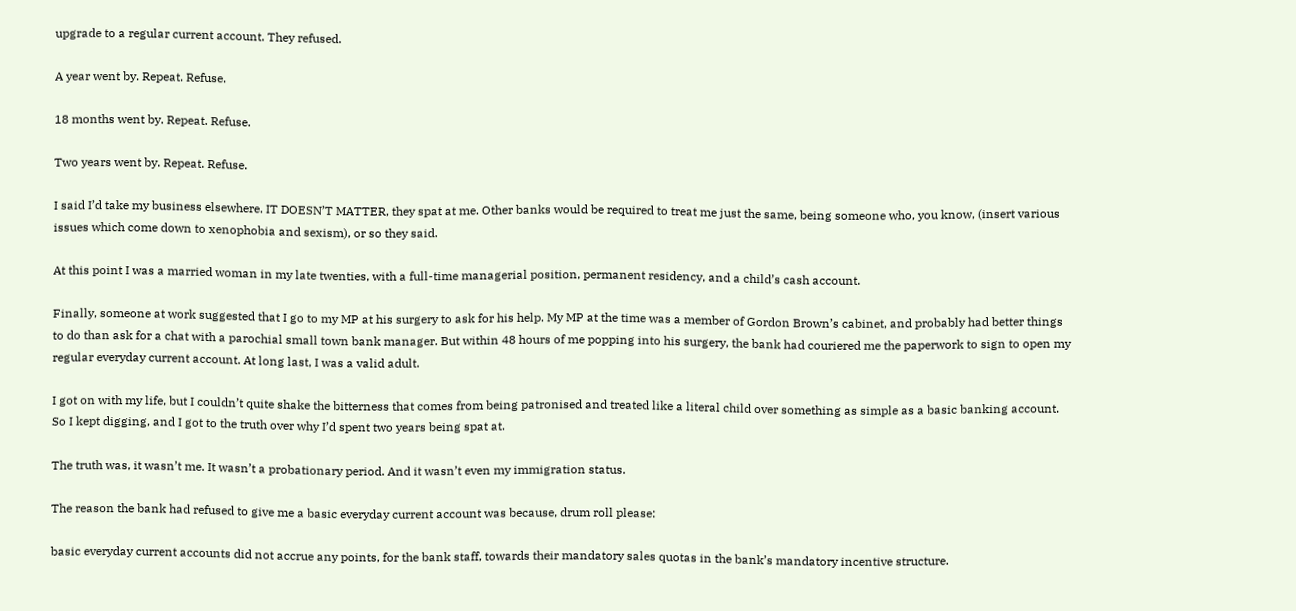upgrade to a regular current account. They refused.

A year went by. Repeat. Refuse.

18 months went by. Repeat. Refuse.

Two years went by. Repeat. Refuse.

I said I’d take my business elsewhere. IT DOESN’T MATTER, they spat at me. Other banks would be required to treat me just the same, being someone who, you know, (insert various issues which come down to xenophobia and sexism), or so they said.

At this point I was a married woman in my late twenties, with a full-time managerial position, permanent residency, and a child’s cash account.

Finally, someone at work suggested that I go to my MP at his surgery to ask for his help. My MP at the time was a member of Gordon Brown’s cabinet, and probably had better things to do than ask for a chat with a parochial small town bank manager. But within 48 hours of me popping into his surgery, the bank had couriered me the paperwork to sign to open my regular everyday current account. At long last, I was a valid adult.

I got on with my life, but I couldn’t quite shake the bitterness that comes from being patronised and treated like a literal child over something as simple as a basic banking account. So I kept digging, and I got to the truth over why I’d spent two years being spat at.

The truth was, it wasn’t me. It wasn’t a probationary period. And it wasn’t even my immigration status.

The reason the bank had refused to give me a basic everyday current account was because, drum roll please:

basic everyday current accounts did not accrue any points, for the bank staff, towards their mandatory sales quotas in the bank’s mandatory incentive structure.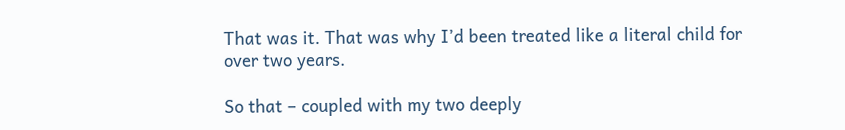That was it. That was why I’d been treated like a literal child for over two years.

So that – coupled with my two deeply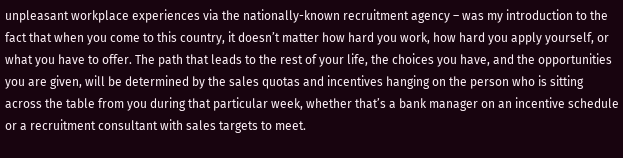unpleasant workplace experiences via the nationally-known recruitment agency – was my introduction to the fact that when you come to this country, it doesn’t matter how hard you work, how hard you apply yourself, or what you have to offer. The path that leads to the rest of your life, the choices you have, and the opportunities you are given, will be determined by the sales quotas and incentives hanging on the person who is sitting across the table from you during that particular week, whether that’s a bank manager on an incentive schedule or a recruitment consultant with sales targets to meet.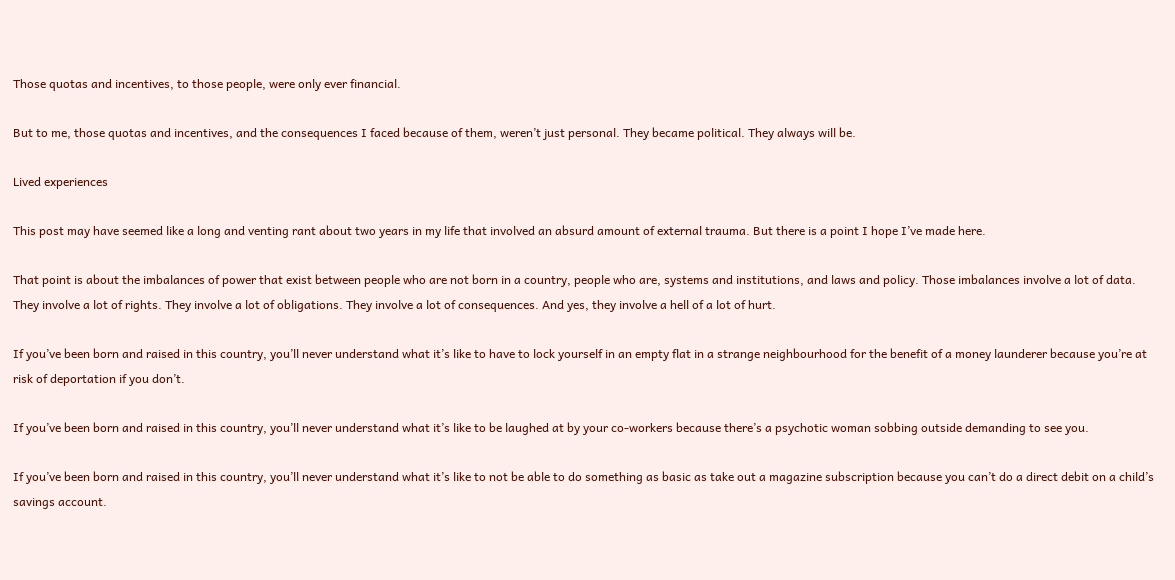Those quotas and incentives, to those people, were only ever financial.

But to me, those quotas and incentives, and the consequences I faced because of them, weren’t just personal. They became political. They always will be.

Lived experiences

This post may have seemed like a long and venting rant about two years in my life that involved an absurd amount of external trauma. But there is a point I hope I’ve made here.

That point is about the imbalances of power that exist between people who are not born in a country, people who are, systems and institutions, and laws and policy. Those imbalances involve a lot of data. They involve a lot of rights. They involve a lot of obligations. They involve a lot of consequences. And yes, they involve a hell of a lot of hurt.

If you’ve been born and raised in this country, you’ll never understand what it’s like to have to lock yourself in an empty flat in a strange neighbourhood for the benefit of a money launderer because you’re at risk of deportation if you don’t.

If you’ve been born and raised in this country, you’ll never understand what it’s like to be laughed at by your co-workers because there’s a psychotic woman sobbing outside demanding to see you.

If you’ve been born and raised in this country, you’ll never understand what it’s like to not be able to do something as basic as take out a magazine subscription because you can’t do a direct debit on a child’s savings account.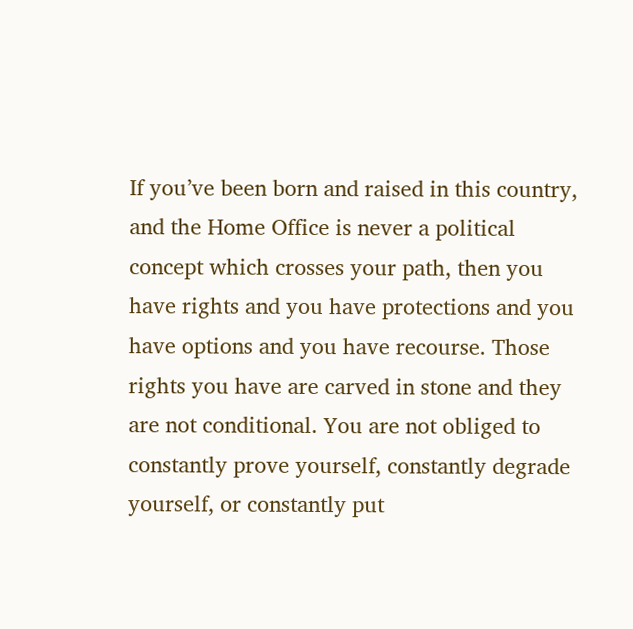If you’ve been born and raised in this country, and the Home Office is never a political concept which crosses your path, then you have rights and you have protections and you have options and you have recourse. Those rights you have are carved in stone and they are not conditional. You are not obliged to constantly prove yourself, constantly degrade yourself, or constantly put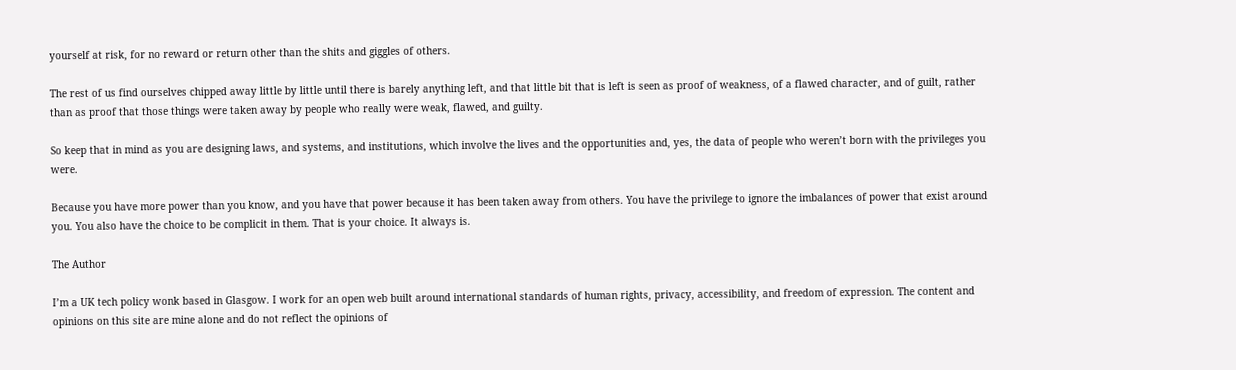yourself at risk, for no reward or return other than the shits and giggles of others.

The rest of us find ourselves chipped away little by little until there is barely anything left, and that little bit that is left is seen as proof of weakness, of a flawed character, and of guilt, rather than as proof that those things were taken away by people who really were weak, flawed, and guilty.

So keep that in mind as you are designing laws, and systems, and institutions, which involve the lives and the opportunities and, yes, the data of people who weren’t born with the privileges you were.

Because you have more power than you know, and you have that power because it has been taken away from others. You have the privilege to ignore the imbalances of power that exist around you. You also have the choice to be complicit in them. That is your choice. It always is.

The Author

I’m a UK tech policy wonk based in Glasgow. I work for an open web built around international standards of human rights, privacy, accessibility, and freedom of expression. The content and opinions on this site are mine alone and do not reflect the opinions of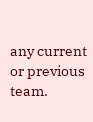any current or previous team.